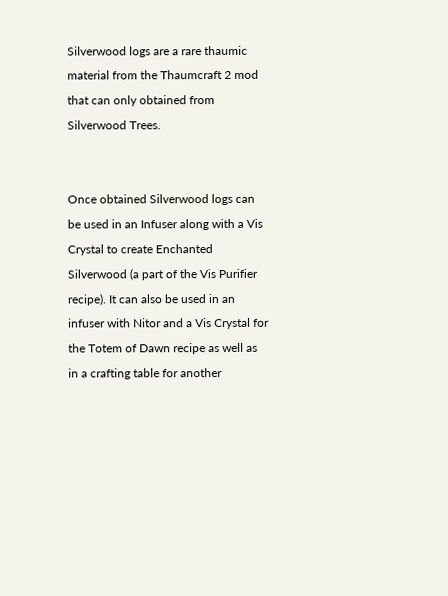Silverwood logs are a rare thaumic material from the Thaumcraft 2 mod that can only obtained from Silverwood Trees.


Once obtained Silverwood logs can be used in an Infuser along with a Vis Crystal to create Enchanted Silverwood (a part of the Vis Purifier recipe). It can also be used in an infuser with Nitor and a Vis Crystal for the Totem of Dawn recipe as well as in a crafting table for another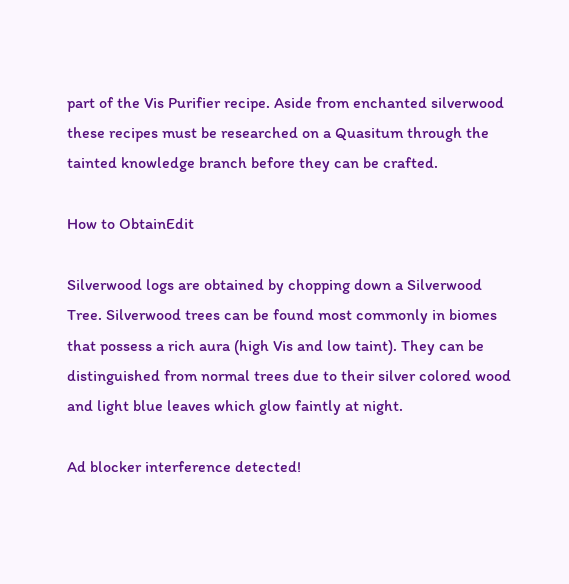part of the Vis Purifier recipe. Aside from enchanted silverwood these recipes must be researched on a Quasitum through the tainted knowledge branch before they can be crafted.

How to ObtainEdit

Silverwood logs are obtained by chopping down a Silverwood Tree. Silverwood trees can be found most commonly in biomes that possess a rich aura (high Vis and low taint). They can be distinguished from normal trees due to their silver colored wood and light blue leaves which glow faintly at night.

Ad blocker interference detected!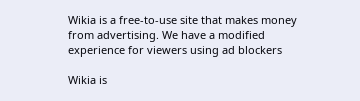Wikia is a free-to-use site that makes money from advertising. We have a modified experience for viewers using ad blockers

Wikia is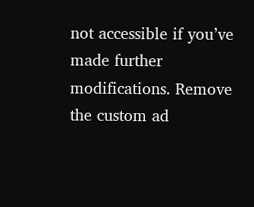not accessible if you’ve made further modifications. Remove the custom ad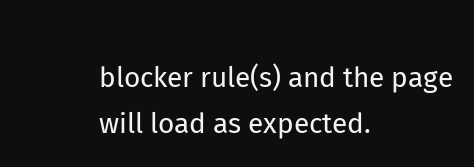blocker rule(s) and the page will load as expected.